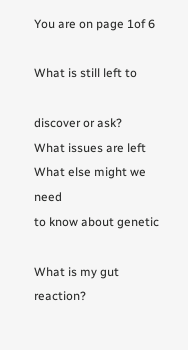You are on page 1of 6

What is still left to

discover or ask?
What issues are left
What else might we need
to know about genetic

What is my gut reaction?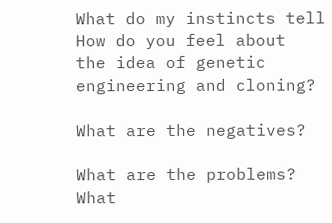What do my instincts tell
How do you feel about
the idea of genetic
engineering and cloning?

What are the negatives?

What are the problems?
What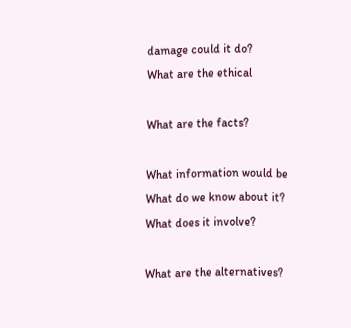damage could it do?
What are the ethical

What are the facts?

What information would be
What do we know about it?
What does it involve?

What are the alternatives?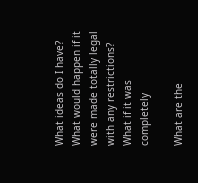What ideas do I have?
What would happen if it
were made totally legal
with any restrictions?
What if it was completely

What are the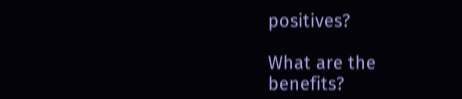positives?

What are the benefits?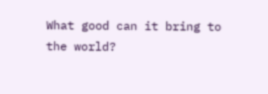What good can it bring to
the world?